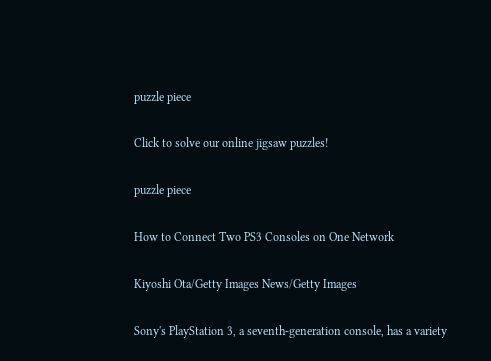puzzle piece

Click to solve our online jigsaw puzzles!

puzzle piece

How to Connect Two PS3 Consoles on One Network

Kiyoshi Ota/Getty Images News/Getty Images

Sony's PlayStation 3, a seventh-generation console, has a variety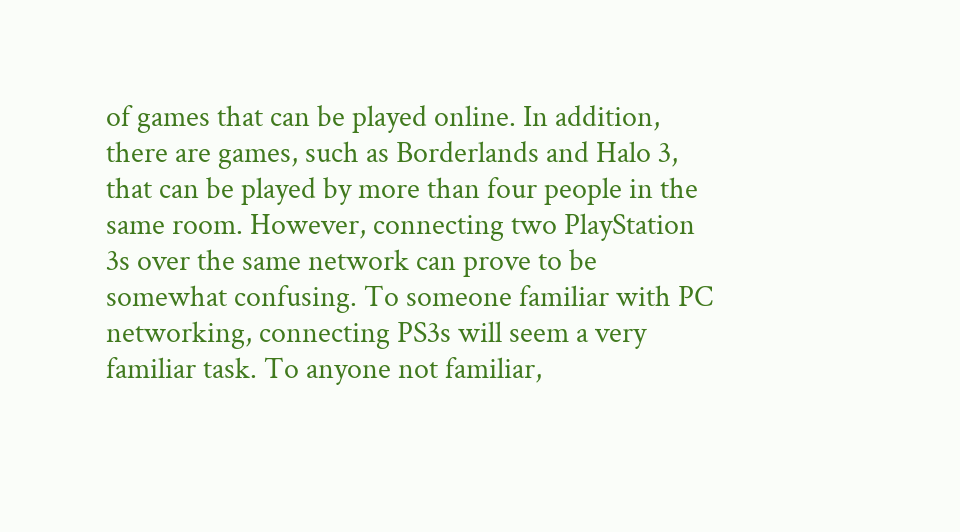of games that can be played online. In addition, there are games, such as Borderlands and Halo 3, that can be played by more than four people in the same room. However, connecting two PlayStation 3s over the same network can prove to be somewhat confusing. To someone familiar with PC networking, connecting PS3s will seem a very familiar task. To anyone not familiar,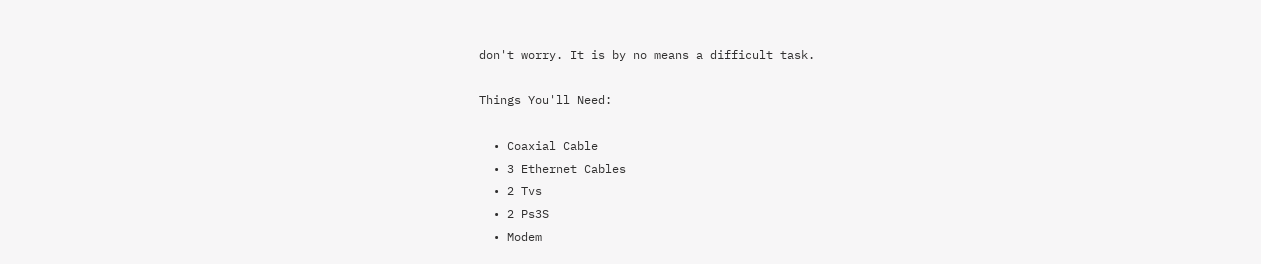don't worry. It is by no means a difficult task.

Things You'll Need:

  • Coaxial Cable
  • 3 Ethernet Cables
  • 2 Tvs
  • 2 Ps3S
  • Modem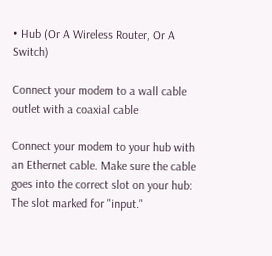• Hub (Or A Wireless Router, Or A Switch)

Connect your modem to a wall cable outlet with a coaxial cable

Connect your modem to your hub with an Ethernet cable. Make sure the cable goes into the correct slot on your hub: The slot marked for "input."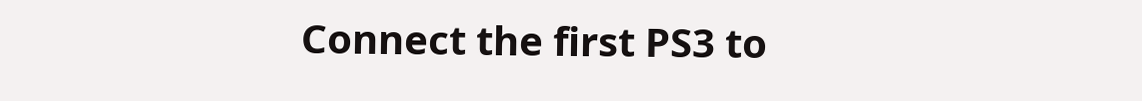Connect the first PS3 to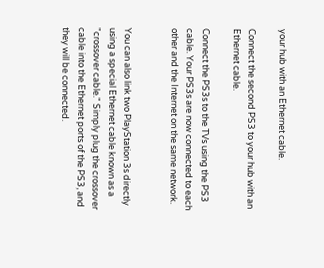your hub with an Ethernet cable.

Connect the second PS3 to your hub with an Ethernet cable.

Connect the PS3s to the TVs using the PS3 cable. Your PS3s are now connected to each other and the Internet on the same network.


You can also link two PlayStation 3s directly using a special Ethernet cable known as a "crossover cable." Simply plug the crossover cable into the Ethernet ports of the PS3, and they will be connected.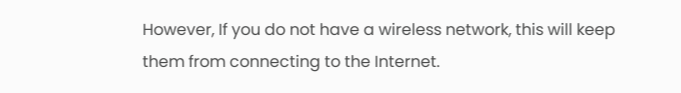However, If you do not have a wireless network, this will keep them from connecting to the Internet.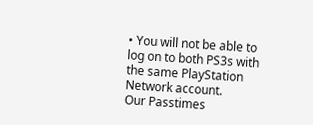• You will not be able to log on to both PS3s with the same PlayStation Network account.
Our Passtimes